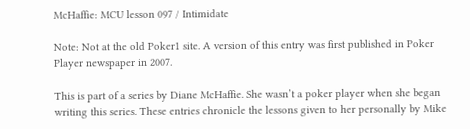McHaffie: MCU lesson 097 / Intimidate

Note: Not at the old Poker1 site. A version of this entry was first published in Poker Player newspaper in 2007.

This is part of a series by Diane McHaffie. She wasn’t a poker player when she began writing this series. These entries chronicle the lessons given to her personally by Mike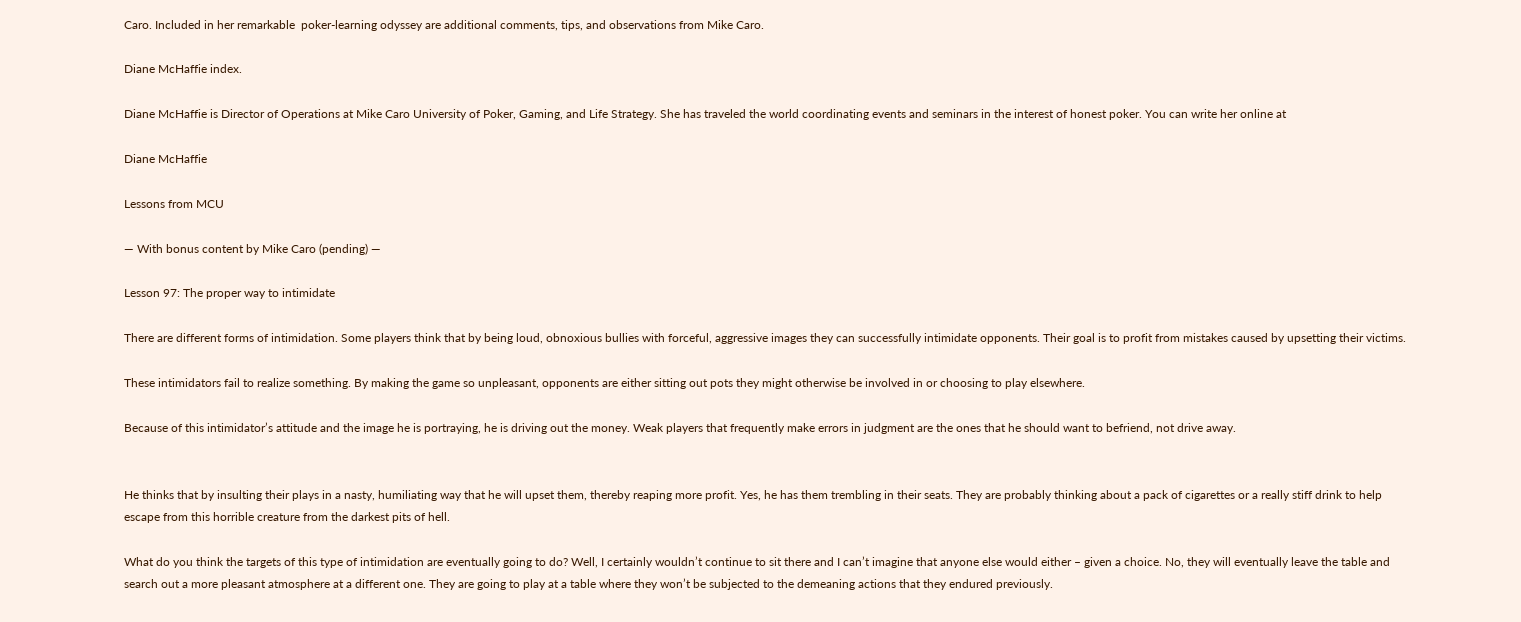Caro. Included in her remarkable  poker-learning odyssey are additional comments, tips, and observations from Mike Caro.

Diane McHaffie index.

Diane McHaffie is Director of Operations at Mike Caro University of Poker, Gaming, and Life Strategy. She has traveled the world coordinating events and seminars in the interest of honest poker. You can write her online at

Diane McHaffie

Lessons from MCU

— With bonus content by Mike Caro (pending) —

Lesson 97: The proper way to intimidate

There are different forms of intimidation. Some players think that by being loud, obnoxious bullies with forceful, aggressive images they can successfully intimidate opponents. Their goal is to profit from mistakes caused by upsetting their victims.

These intimidators fail to realize something. By making the game so unpleasant, opponents are either sitting out pots they might otherwise be involved in or choosing to play elsewhere.

Because of this intimidator’s attitude and the image he is portraying, he is driving out the money. Weak players that frequently make errors in judgment are the ones that he should want to befriend, not drive away.


He thinks that by insulting their plays in a nasty, humiliating way that he will upset them, thereby reaping more profit. Yes, he has them trembling in their seats. They are probably thinking about a pack of cigarettes or a really stiff drink to help escape from this horrible creature from the darkest pits of hell.

What do you think the targets of this type of intimidation are eventually going to do? Well, I certainly wouldn’t continue to sit there and I can’t imagine that anyone else would either – given a choice. No, they will eventually leave the table and search out a more pleasant atmosphere at a different one. They are going to play at a table where they won’t be subjected to the demeaning actions that they endured previously.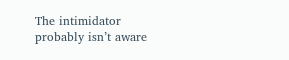The intimidator probably isn’t aware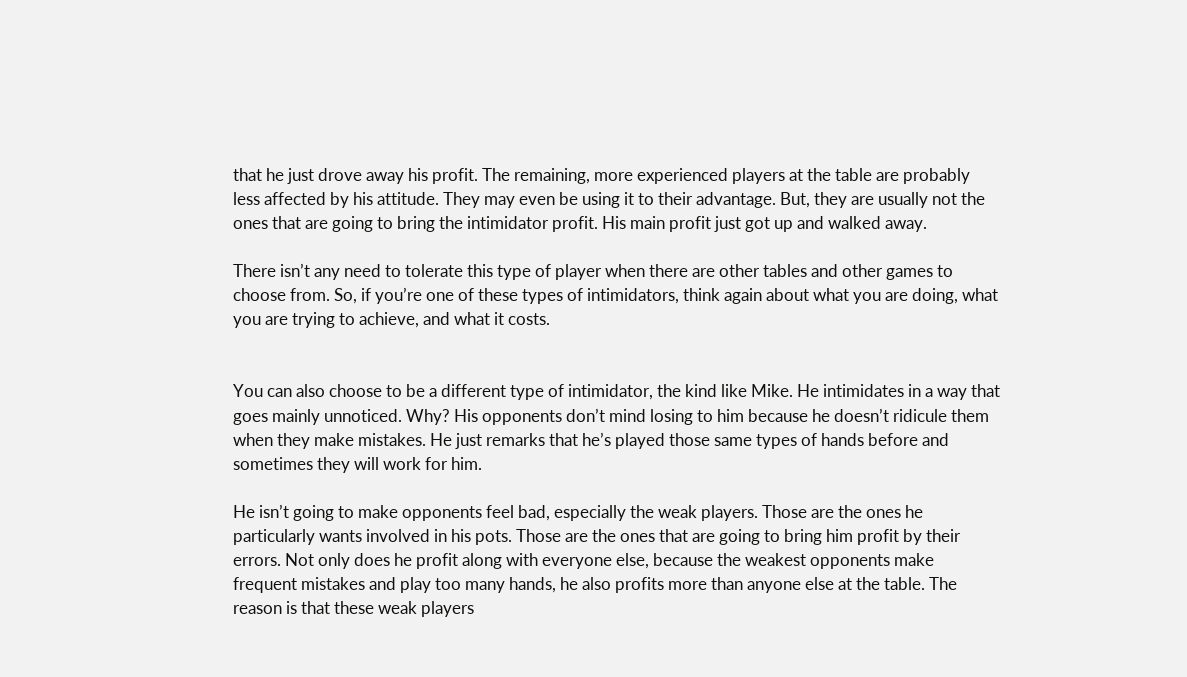that he just drove away his profit. The remaining, more experienced players at the table are probably less affected by his attitude. They may even be using it to their advantage. But, they are usually not the ones that are going to bring the intimidator profit. His main profit just got up and walked away.

There isn’t any need to tolerate this type of player when there are other tables and other games to choose from. So, if you’re one of these types of intimidators, think again about what you are doing, what you are trying to achieve, and what it costs.


You can also choose to be a different type of intimidator, the kind like Mike. He intimidates in a way that goes mainly unnoticed. Why? His opponents don’t mind losing to him because he doesn’t ridicule them when they make mistakes. He just remarks that he’s played those same types of hands before and sometimes they will work for him.

He isn’t going to make opponents feel bad, especially the weak players. Those are the ones he particularly wants involved in his pots. Those are the ones that are going to bring him profit by their errors. Not only does he profit along with everyone else, because the weakest opponents make frequent mistakes and play too many hands, he also profits more than anyone else at the table. The reason is that these weak players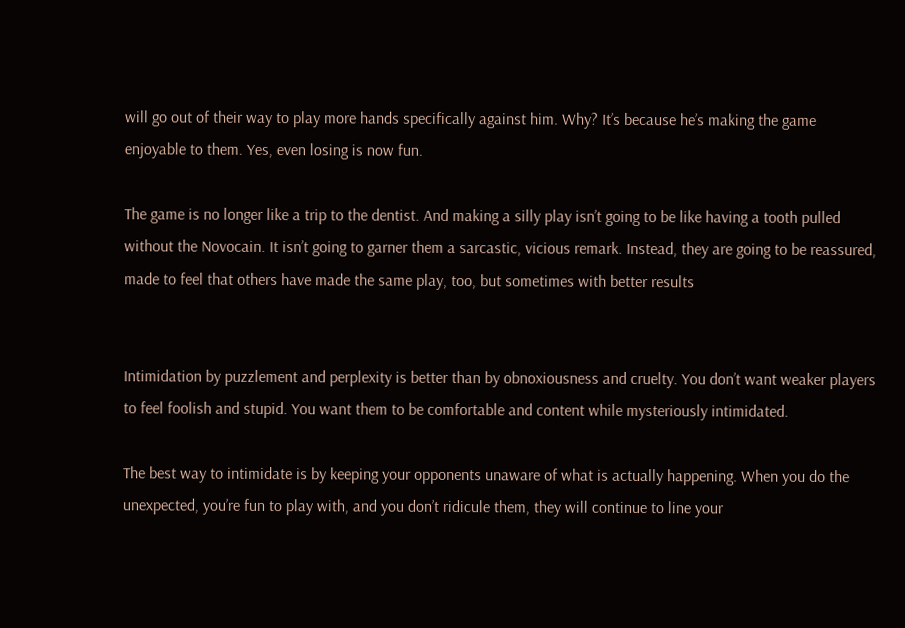will go out of their way to play more hands specifically against him. Why? It’s because he’s making the game enjoyable to them. Yes, even losing is now fun.

The game is no longer like a trip to the dentist. And making a silly play isn’t going to be like having a tooth pulled without the Novocain. It isn’t going to garner them a sarcastic, vicious remark. Instead, they are going to be reassured, made to feel that others have made the same play, too, but sometimes with better results


Intimidation by puzzlement and perplexity is better than by obnoxiousness and cruelty. You don’t want weaker players to feel foolish and stupid. You want them to be comfortable and content while mysteriously intimidated.

The best way to intimidate is by keeping your opponents unaware of what is actually happening. When you do the unexpected, you’re fun to play with, and you don’t ridicule them, they will continue to line your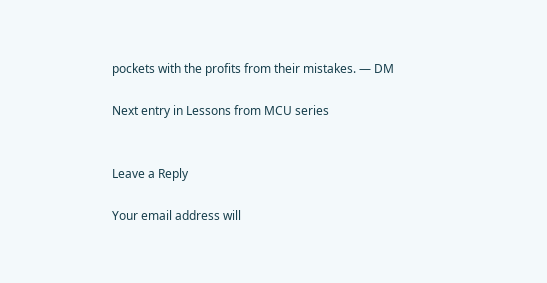pockets with the profits from their mistakes. — DM

Next entry in Lessons from MCU series


Leave a Reply

Your email address will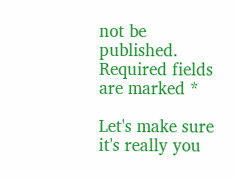not be published. Required fields are marked *

Let's make sure it's really you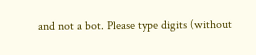and not a bot. Please type digits (without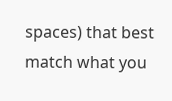spaces) that best match what you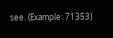see. (Example: 71353)